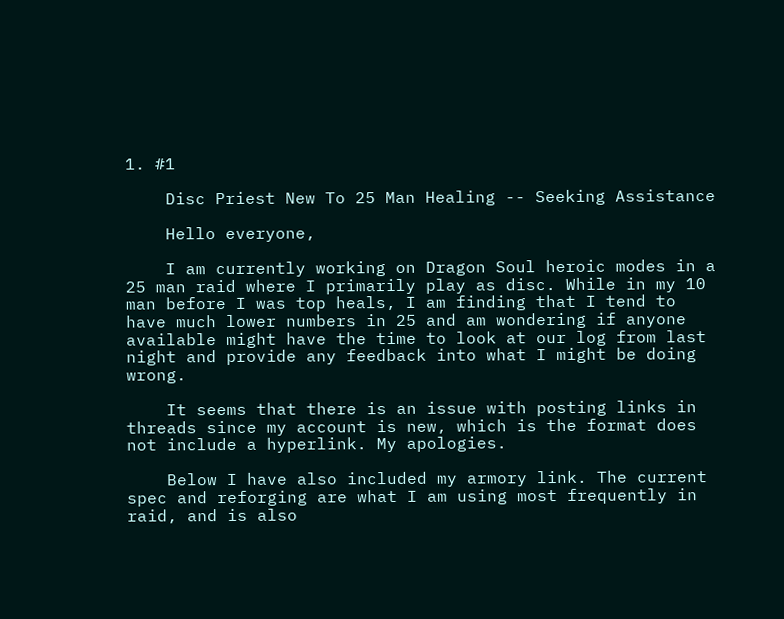1. #1

    Disc Priest New To 25 Man Healing -- Seeking Assistance

    Hello everyone,

    I am currently working on Dragon Soul heroic modes in a 25 man raid where I primarily play as disc. While in my 10 man before I was top heals, I am finding that I tend to have much lower numbers in 25 and am wondering if anyone available might have the time to look at our log from last night and provide any feedback into what I might be doing wrong.

    It seems that there is an issue with posting links in threads since my account is new, which is the format does not include a hyperlink. My apologies.

    Below I have also included my armory link. The current spec and reforging are what I am using most frequently in raid, and is also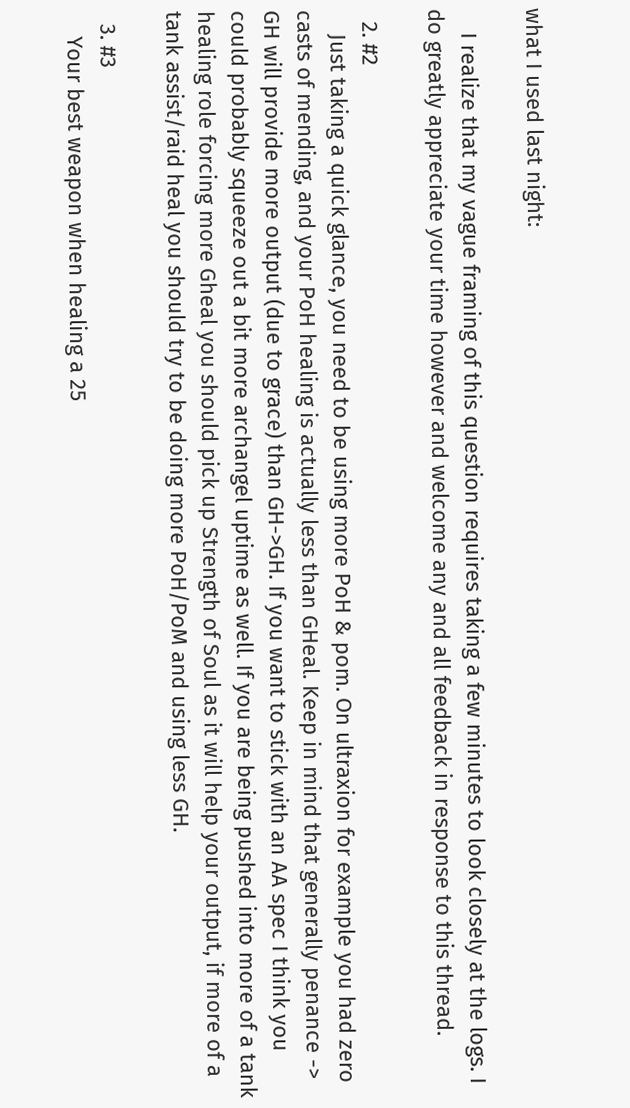what I used last night:

    I realize that my vague framing of this question requires taking a few minutes to look closely at the logs. I do greatly appreciate your time however and welcome any and all feedback in response to this thread.

  2. #2
    Just taking a quick glance, you need to be using more PoH & pom. On ultraxion for example you had zero casts of mending, and your PoH healing is actually less than GHeal. Keep in mind that generally penance -> GH will provide more output (due to grace) than GH->GH. If you want to stick with an AA spec I think you could probably squeeze out a bit more archangel uptime as well. If you are being pushed into more of a tank healing role forcing more Gheal you should pick up Strength of Soul as it will help your output, if more of a tank assist/raid heal you should try to be doing more PoH/PoM and using less GH.

  3. #3
    Your best weapon when healing a 25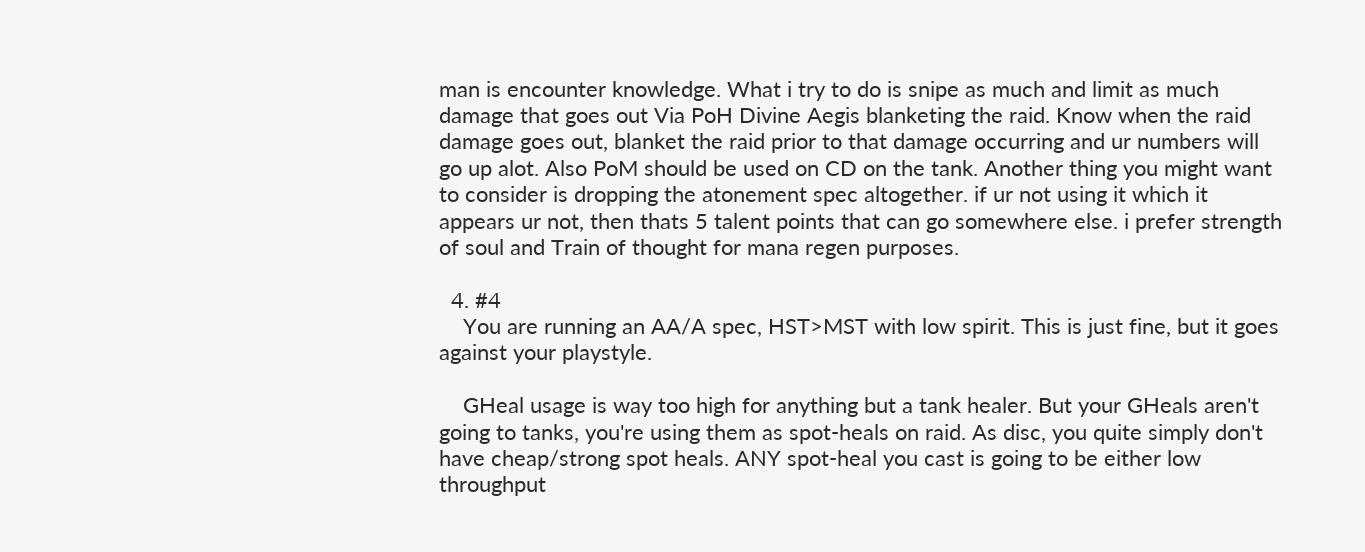man is encounter knowledge. What i try to do is snipe as much and limit as much damage that goes out Via PoH Divine Aegis blanketing the raid. Know when the raid damage goes out, blanket the raid prior to that damage occurring and ur numbers will go up alot. Also PoM should be used on CD on the tank. Another thing you might want to consider is dropping the atonement spec altogether. if ur not using it which it appears ur not, then thats 5 talent points that can go somewhere else. i prefer strength of soul and Train of thought for mana regen purposes.

  4. #4
    You are running an AA/A spec, HST>MST with low spirit. This is just fine, but it goes against your playstyle.

    GHeal usage is way too high for anything but a tank healer. But your GHeals aren't going to tanks, you're using them as spot-heals on raid. As disc, you quite simply don't have cheap/strong spot heals. ANY spot-heal you cast is going to be either low throughput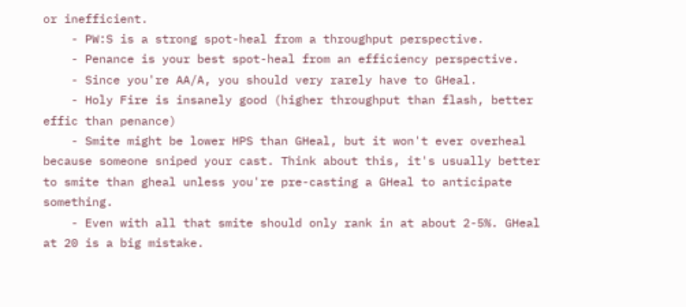or inefficient.
    - PW:S is a strong spot-heal from a throughput perspective.
    - Penance is your best spot-heal from an efficiency perspective.
    - Since you're AA/A, you should very rarely have to GHeal.
    - Holy Fire is insanely good (higher throughput than flash, better effic than penance)
    - Smite might be lower HPS than GHeal, but it won't ever overheal because someone sniped your cast. Think about this, it's usually better to smite than gheal unless you're pre-casting a GHeal to anticipate something.
    - Even with all that smite should only rank in at about 2-5%. GHeal at 20 is a big mistake.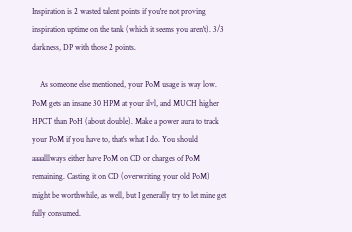Inspiration is 2 wasted talent points if you're not proving inspiration uptime on the tank (which it seems you aren't). 3/3 darkness, DP with those 2 points.

    As someone else mentioned, your PoM usage is way low. PoM gets an insane 30 HPM at your ilvl, and MUCH higher HPCT than PoH (about double). Make a power aura to track your PoM if you have to, that's what I do. You should aaaalllways either have PoM on CD or charges of PoM remaining. Casting it on CD (overwriting your old PoM) might be worthwhile, as well, but I generally try to let mine get fully consumed.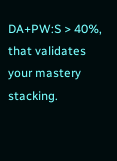DA+PW:S > 40%, that validates your mastery stacking.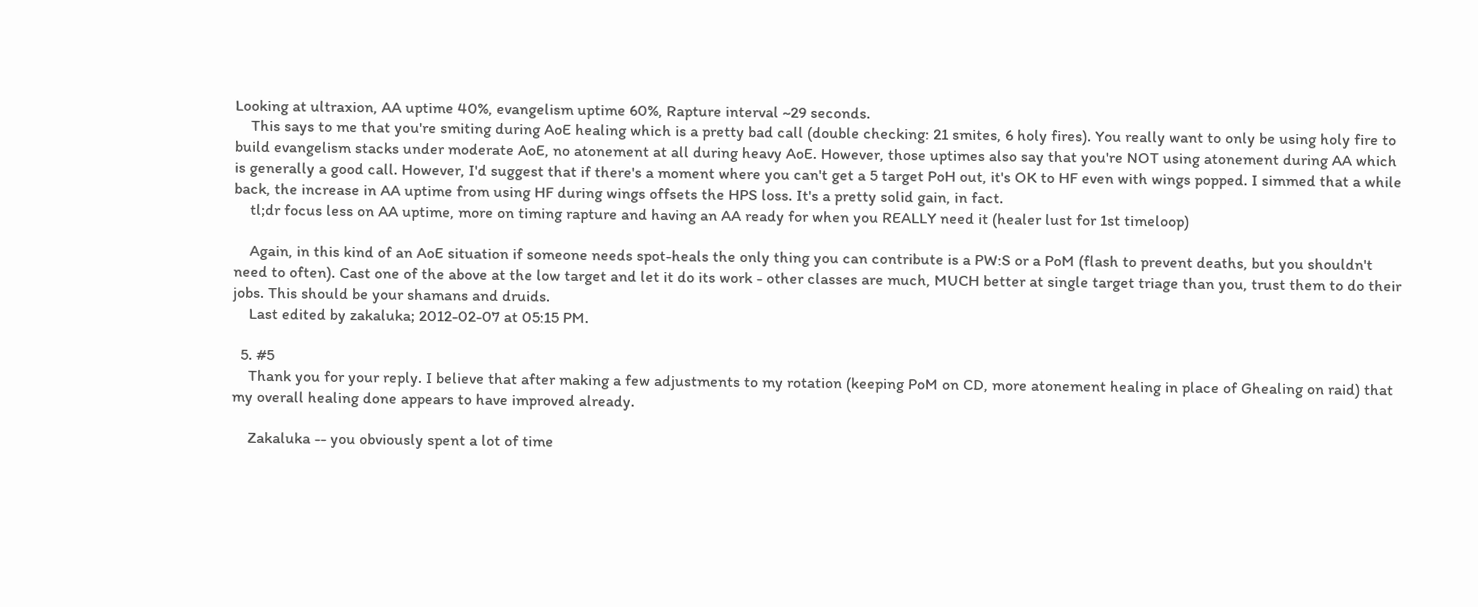Looking at ultraxion, AA uptime 40%, evangelism uptime 60%, Rapture interval ~29 seconds.
    This says to me that you're smiting during AoE healing which is a pretty bad call (double checking: 21 smites, 6 holy fires). You really want to only be using holy fire to build evangelism stacks under moderate AoE, no atonement at all during heavy AoE. However, those uptimes also say that you're NOT using atonement during AA which is generally a good call. However, I'd suggest that if there's a moment where you can't get a 5 target PoH out, it's OK to HF even with wings popped. I simmed that a while back, the increase in AA uptime from using HF during wings offsets the HPS loss. It's a pretty solid gain, in fact.
    tl;dr focus less on AA uptime, more on timing rapture and having an AA ready for when you REALLY need it (healer lust for 1st timeloop)

    Again, in this kind of an AoE situation if someone needs spot-heals the only thing you can contribute is a PW:S or a PoM (flash to prevent deaths, but you shouldn't need to often). Cast one of the above at the low target and let it do its work - other classes are much, MUCH better at single target triage than you, trust them to do their jobs. This should be your shamans and druids.
    Last edited by zakaluka; 2012-02-07 at 05:15 PM.

  5. #5
    Thank you for your reply. I believe that after making a few adjustments to my rotation (keeping PoM on CD, more atonement healing in place of Ghealing on raid) that my overall healing done appears to have improved already.

    Zakaluka -- you obviously spent a lot of time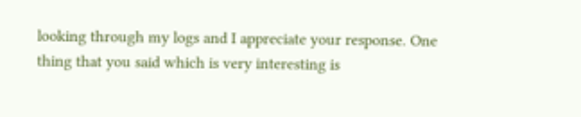looking through my logs and I appreciate your response. One thing that you said which is very interesting is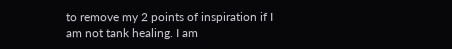to remove my 2 points of inspiration if I am not tank healing. I am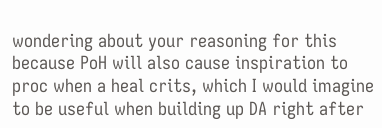wondering about your reasoning for this because PoH will also cause inspiration to proc when a heal crits, which I would imagine to be useful when building up DA right after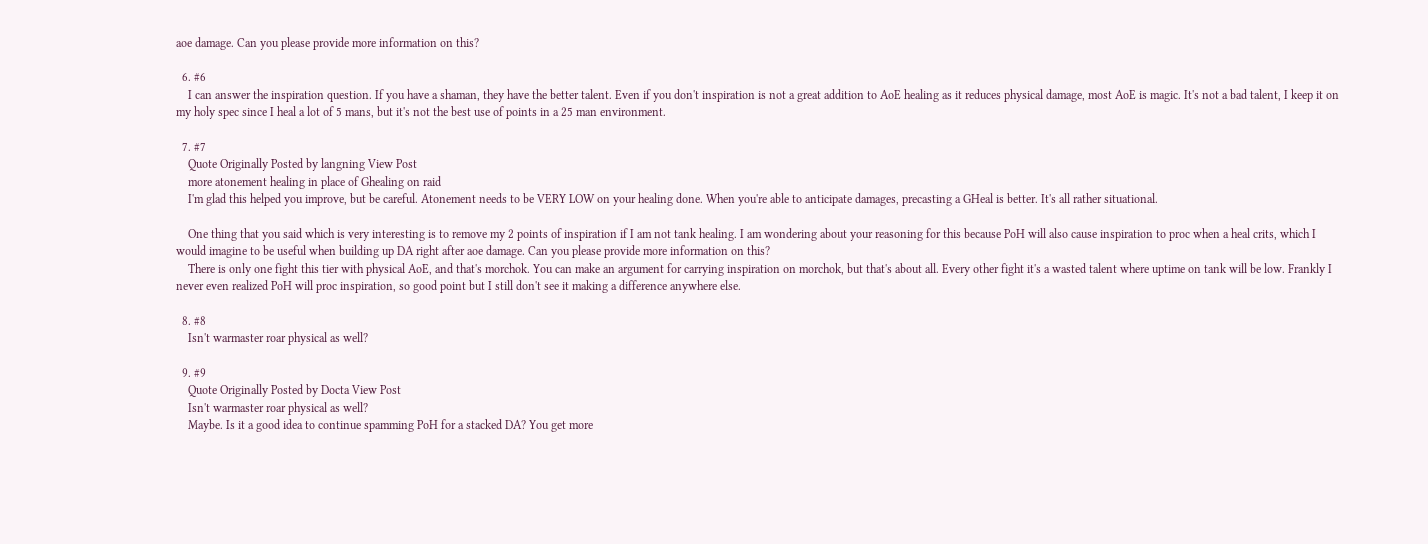aoe damage. Can you please provide more information on this?

  6. #6
    I can answer the inspiration question. If you have a shaman, they have the better talent. Even if you don't inspiration is not a great addition to AoE healing as it reduces physical damage, most AoE is magic. It's not a bad talent, I keep it on my holy spec since I heal a lot of 5 mans, but it's not the best use of points in a 25 man environment.

  7. #7
    Quote Originally Posted by langning View Post
    more atonement healing in place of Ghealing on raid
    I'm glad this helped you improve, but be careful. Atonement needs to be VERY LOW on your healing done. When you're able to anticipate damages, precasting a GHeal is better. It's all rather situational.

    One thing that you said which is very interesting is to remove my 2 points of inspiration if I am not tank healing. I am wondering about your reasoning for this because PoH will also cause inspiration to proc when a heal crits, which I would imagine to be useful when building up DA right after aoe damage. Can you please provide more information on this?
    There is only one fight this tier with physical AoE, and that's morchok. You can make an argument for carrying inspiration on morchok, but that's about all. Every other fight it's a wasted talent where uptime on tank will be low. Frankly I never even realized PoH will proc inspiration, so good point but I still don't see it making a difference anywhere else.

  8. #8
    Isn't warmaster roar physical as well?

  9. #9
    Quote Originally Posted by Docta View Post
    Isn't warmaster roar physical as well?
    Maybe. Is it a good idea to continue spamming PoH for a stacked DA? You get more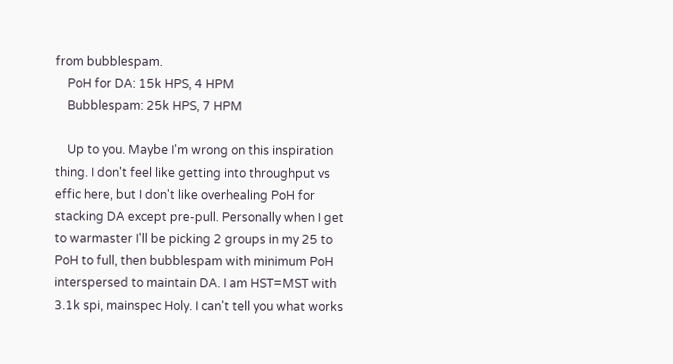from bubblespam.
    PoH for DA: 15k HPS, 4 HPM
    Bubblespam: 25k HPS, 7 HPM

    Up to you. Maybe I'm wrong on this inspiration thing. I don't feel like getting into throughput vs effic here, but I don't like overhealing PoH for stacking DA except pre-pull. Personally when I get to warmaster I'll be picking 2 groups in my 25 to PoH to full, then bubblespam with minimum PoH interspersed to maintain DA. I am HST=MST with 3.1k spi, mainspec Holy. I can't tell you what works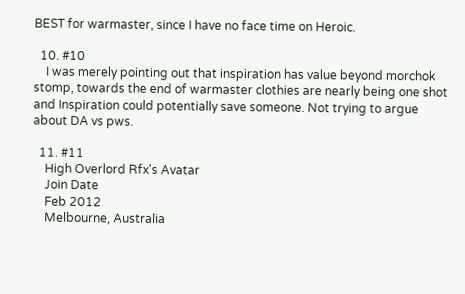BEST for warmaster, since I have no face time on Heroic.

  10. #10
    I was merely pointing out that inspiration has value beyond morchok stomp, towards the end of warmaster clothies are nearly being one shot and Inspiration could potentially save someone. Not trying to argue about DA vs pws.

  11. #11
    High Overlord Rfx's Avatar
    Join Date
    Feb 2012
    Melbourne, Australia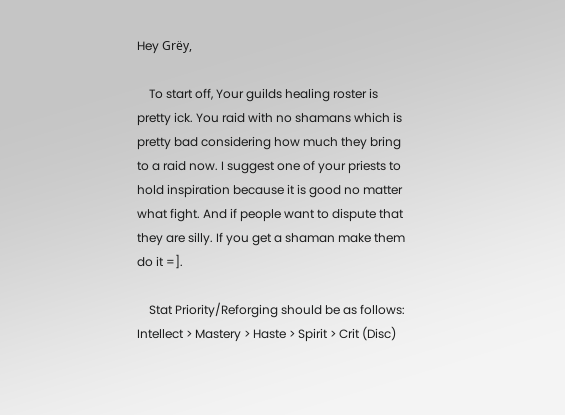Hey Grëy,

    To start off, Your guilds healing roster is pretty ick. You raid with no shamans which is pretty bad considering how much they bring to a raid now. I suggest one of your priests to hold inspiration because it is good no matter what fight. And if people want to dispute that they are silly. If you get a shaman make them do it =].

    Stat Priority/Reforging should be as follows: Intellect > Mastery > Haste > Spirit > Crit (Disc)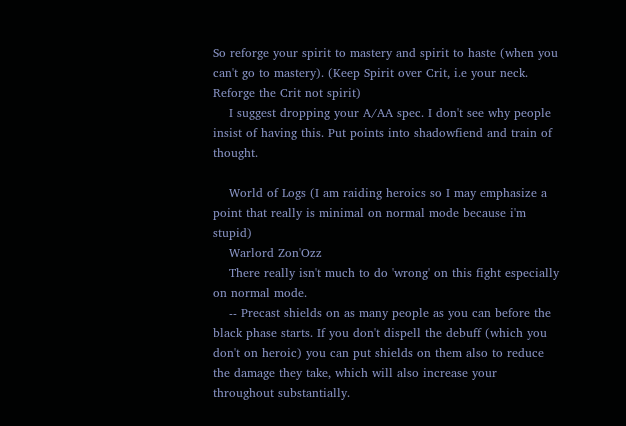So reforge your spirit to mastery and spirit to haste (when you can't go to mastery). (Keep Spirit over Crit, i.e your neck. Reforge the Crit not spirit)
    I suggest dropping your A/AA spec. I don't see why people insist of having this. Put points into shadowfiend and train of thought.

    World of Logs (I am raiding heroics so I may emphasize a point that really is minimal on normal mode because i'm stupid)
    Warlord Zon'Ozz
    There really isn't much to do 'wrong' on this fight especially on normal mode.
    -- Precast shields on as many people as you can before the black phase starts. If you don't dispell the debuff (which you don't on heroic) you can put shields on them also to reduce the damage they take, which will also increase your throughout substantially.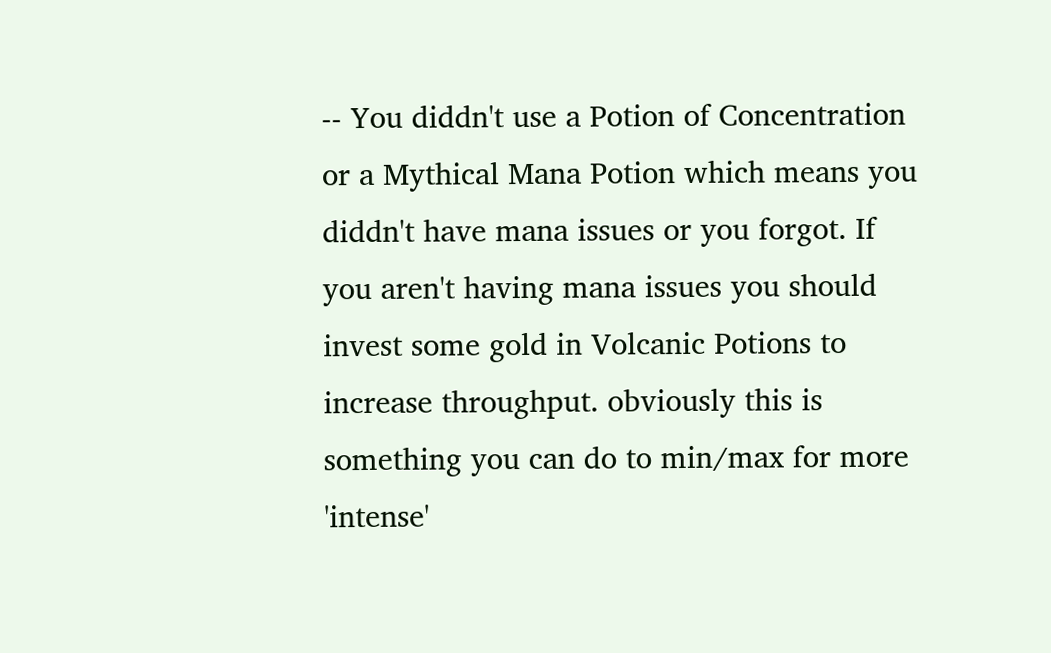-- You diddn't use a Potion of Concentration or a Mythical Mana Potion which means you diddn't have mana issues or you forgot. If you aren't having mana issues you should invest some gold in Volcanic Potions to increase throughput. obviously this is something you can do to min/max for more 'intense'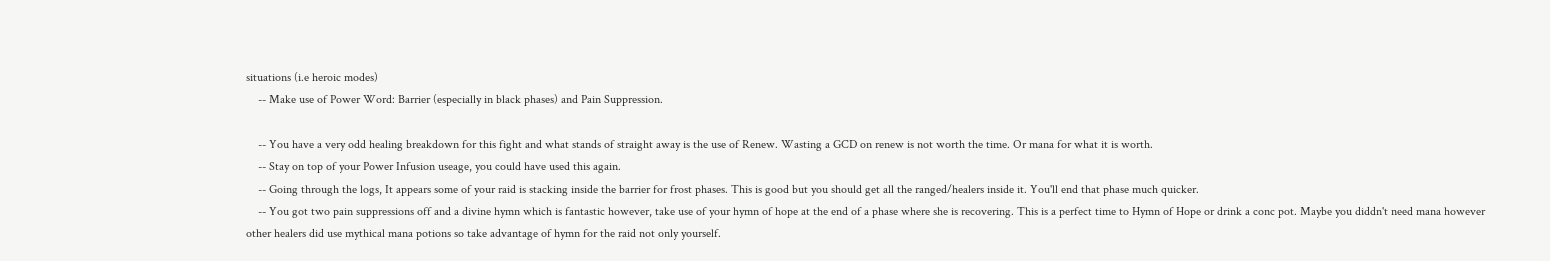situations (i.e heroic modes)
    -- Make use of Power Word: Barrier (especially in black phases) and Pain Suppression.

    -- You have a very odd healing breakdown for this fight and what stands of straight away is the use of Renew. Wasting a GCD on renew is not worth the time. Or mana for what it is worth.
    -- Stay on top of your Power Infusion useage, you could have used this again.
    -- Going through the logs, It appears some of your raid is stacking inside the barrier for frost phases. This is good but you should get all the ranged/healers inside it. You'll end that phase much quicker.
    -- You got two pain suppressions off and a divine hymn which is fantastic however, take use of your hymn of hope at the end of a phase where she is recovering. This is a perfect time to Hymn of Hope or drink a conc pot. Maybe you diddn't need mana however other healers did use mythical mana potions so take advantage of hymn for the raid not only yourself.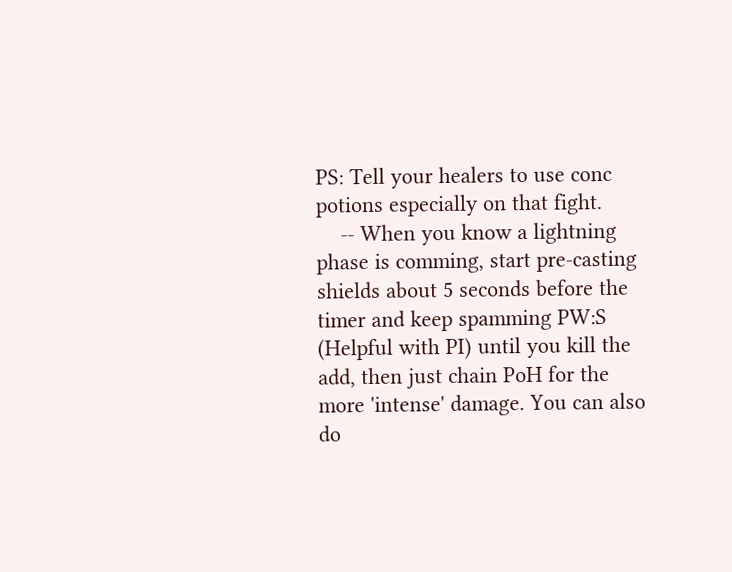PS: Tell your healers to use conc potions especially on that fight.
    -- When you know a lightning phase is comming, start pre-casting shields about 5 seconds before the timer and keep spamming PW:S (Helpful with PI) until you kill the add, then just chain PoH for the more 'intense' damage. You can also do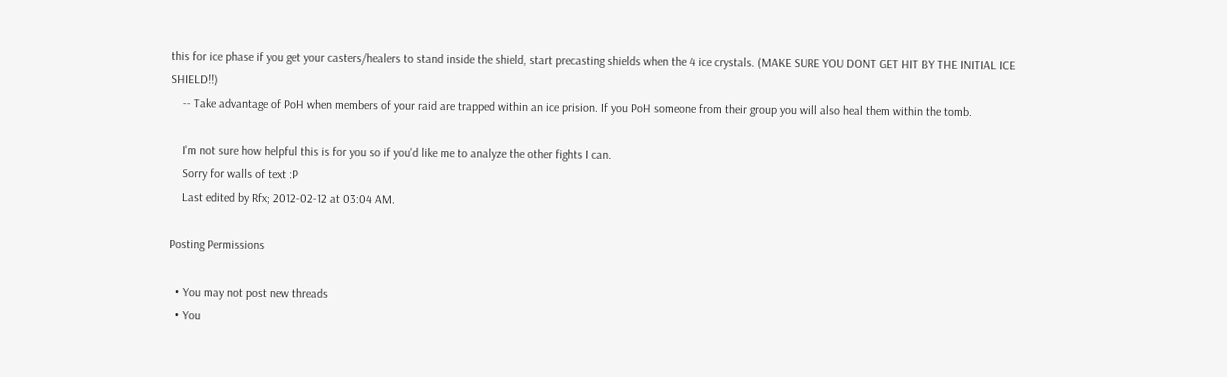this for ice phase if you get your casters/healers to stand inside the shield, start precasting shields when the 4 ice crystals. (MAKE SURE YOU DONT GET HIT BY THE INITIAL ICE SHIELD!!)
    -- Take advantage of PoH when members of your raid are trapped within an ice prision. If you PoH someone from their group you will also heal them within the tomb.

    I'm not sure how helpful this is for you so if you'd like me to analyze the other fights I can.
    Sorry for walls of text :P
    Last edited by Rfx; 2012-02-12 at 03:04 AM.

Posting Permissions

  • You may not post new threads
  • You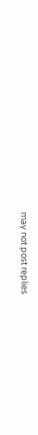may not post replies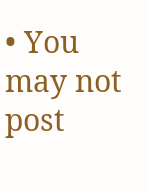• You may not post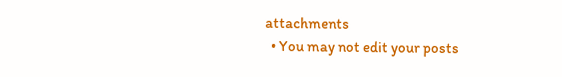attachments
  • You may not edit your posts